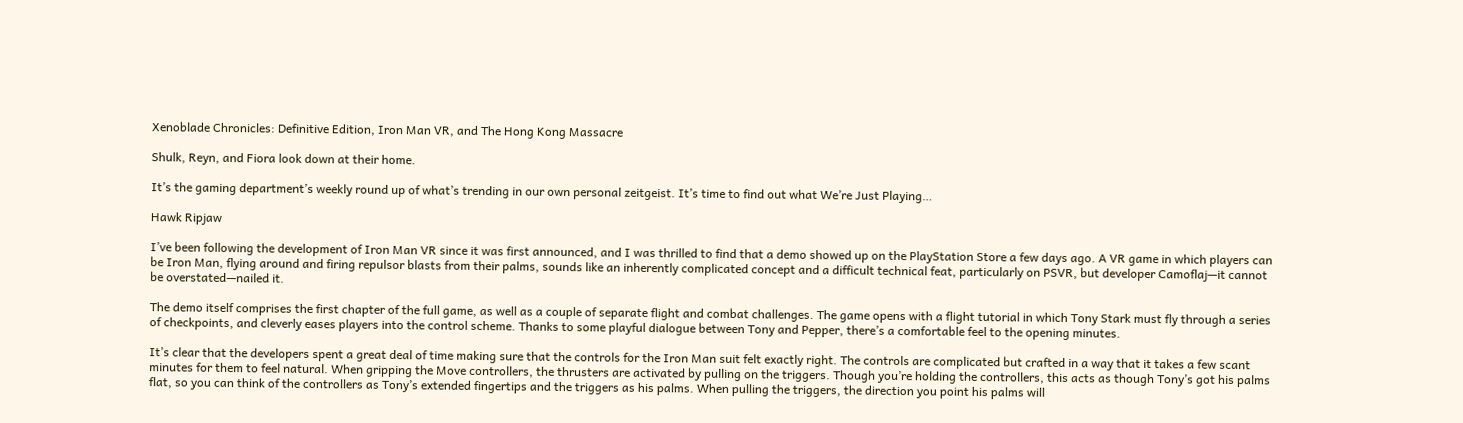Xenoblade Chronicles: Definitive Edition, Iron Man VR, and The Hong Kong Massacre

Shulk, Reyn, and Fiora look down at their home.

It’s the gaming department’s weekly round up of what’s trending in our own personal zeitgeist. It’s time to find out what We’re Just Playing…

Hawk Ripjaw

I’ve been following the development of Iron Man VR since it was first announced, and I was thrilled to find that a demo showed up on the PlayStation Store a few days ago. A VR game in which players can be Iron Man, flying around and firing repulsor blasts from their palms, sounds like an inherently complicated concept and a difficult technical feat, particularly on PSVR, but developer Camoflaj—it cannot be overstated—nailed it.

The demo itself comprises the first chapter of the full game, as well as a couple of separate flight and combat challenges. The game opens with a flight tutorial in which Tony Stark must fly through a series of checkpoints, and cleverly eases players into the control scheme. Thanks to some playful dialogue between Tony and Pepper, there’s a comfortable feel to the opening minutes.

It’s clear that the developers spent a great deal of time making sure that the controls for the Iron Man suit felt exactly right. The controls are complicated but crafted in a way that it takes a few scant minutes for them to feel natural. When gripping the Move controllers, the thrusters are activated by pulling on the triggers. Though you’re holding the controllers, this acts as though Tony’s got his palms flat, so you can think of the controllers as Tony’s extended fingertips and the triggers as his palms. When pulling the triggers, the direction you point his palms will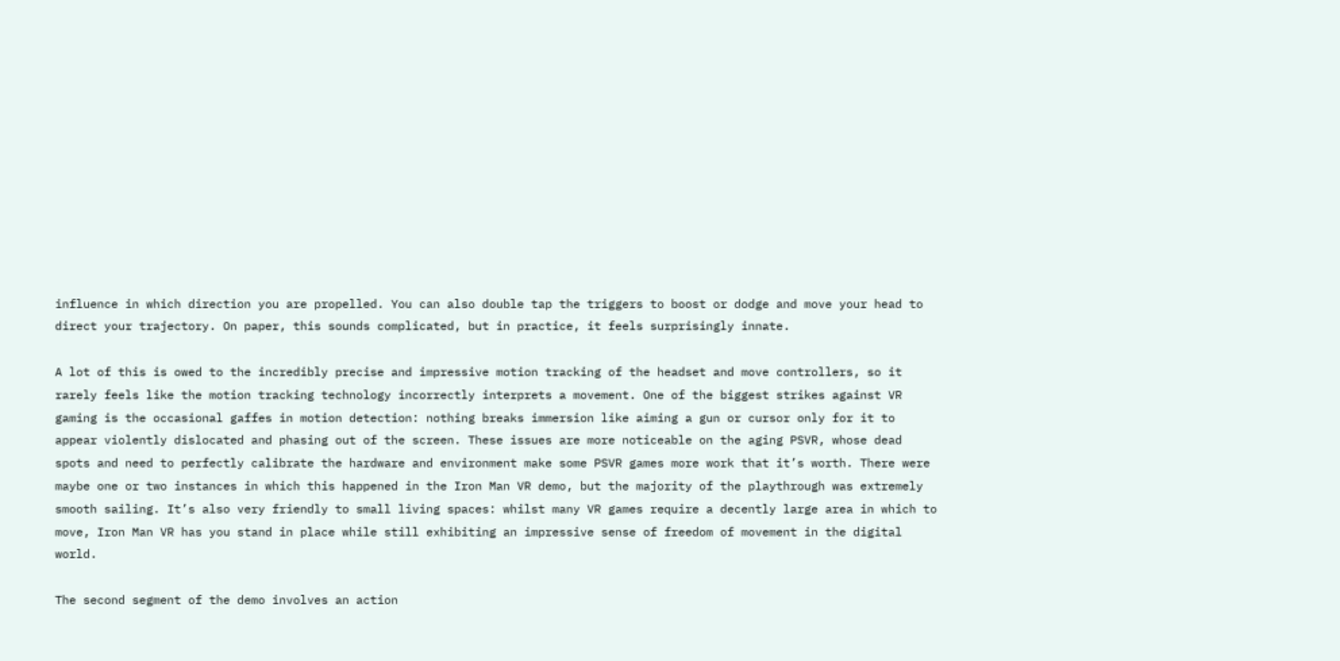influence in which direction you are propelled. You can also double tap the triggers to boost or dodge and move your head to direct your trajectory. On paper, this sounds complicated, but in practice, it feels surprisingly innate.

A lot of this is owed to the incredibly precise and impressive motion tracking of the headset and move controllers, so it rarely feels like the motion tracking technology incorrectly interprets a movement. One of the biggest strikes against VR gaming is the occasional gaffes in motion detection: nothing breaks immersion like aiming a gun or cursor only for it to appear violently dislocated and phasing out of the screen. These issues are more noticeable on the aging PSVR, whose dead spots and need to perfectly calibrate the hardware and environment make some PSVR games more work that it’s worth. There were maybe one or two instances in which this happened in the Iron Man VR demo, but the majority of the playthrough was extremely smooth sailing. It’s also very friendly to small living spaces: whilst many VR games require a decently large area in which to move, Iron Man VR has you stand in place while still exhibiting an impressive sense of freedom of movement in the digital world.

The second segment of the demo involves an action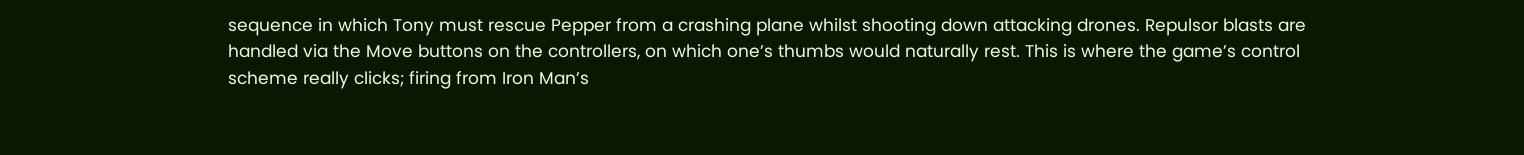sequence in which Tony must rescue Pepper from a crashing plane whilst shooting down attacking drones. Repulsor blasts are handled via the Move buttons on the controllers, on which one’s thumbs would naturally rest. This is where the game’s control scheme really clicks; firing from Iron Man’s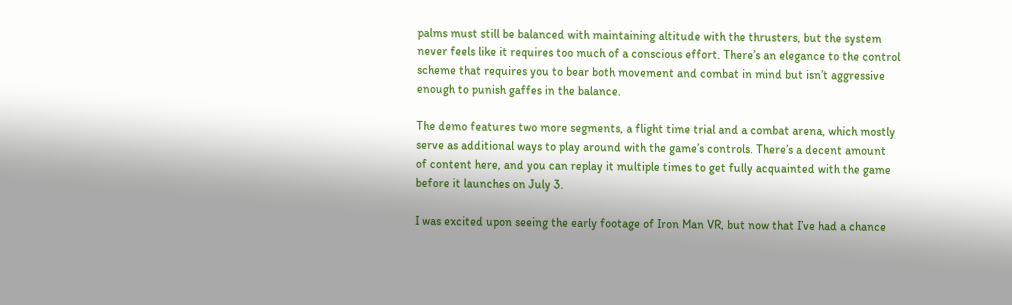palms must still be balanced with maintaining altitude with the thrusters, but the system never feels like it requires too much of a conscious effort. There’s an elegance to the control scheme that requires you to bear both movement and combat in mind but isn’t aggressive enough to punish gaffes in the balance.

The demo features two more segments, a flight time trial and a combat arena, which mostly serve as additional ways to play around with the game’s controls. There’s a decent amount of content here, and you can replay it multiple times to get fully acquainted with the game before it launches on July 3.

I was excited upon seeing the early footage of Iron Man VR, but now that I’ve had a chance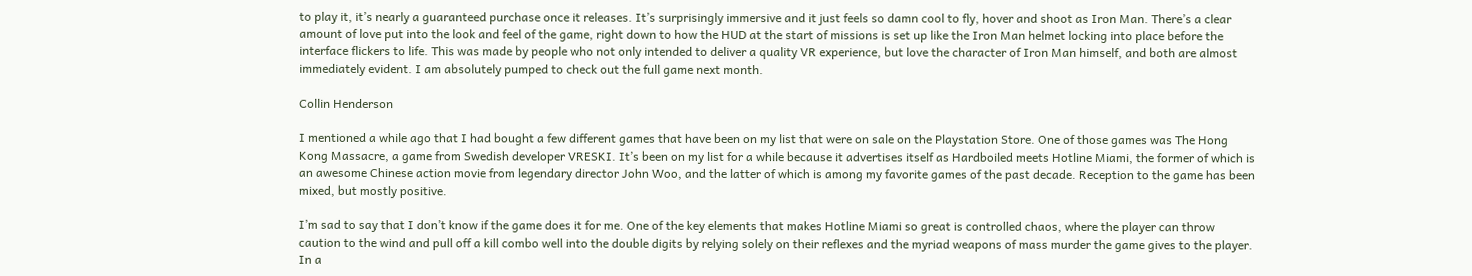to play it, it’s nearly a guaranteed purchase once it releases. It’s surprisingly immersive and it just feels so damn cool to fly, hover and shoot as Iron Man. There’s a clear amount of love put into the look and feel of the game, right down to how the HUD at the start of missions is set up like the Iron Man helmet locking into place before the interface flickers to life. This was made by people who not only intended to deliver a quality VR experience, but love the character of Iron Man himself, and both are almost immediately evident. I am absolutely pumped to check out the full game next month.

Collin Henderson

I mentioned a while ago that I had bought a few different games that have been on my list that were on sale on the Playstation Store. One of those games was The Hong Kong Massacre, a game from Swedish developer VRESKI. It’s been on my list for a while because it advertises itself as Hardboiled meets Hotline Miami, the former of which is an awesome Chinese action movie from legendary director John Woo, and the latter of which is among my favorite games of the past decade. Reception to the game has been mixed, but mostly positive.

I’m sad to say that I don’t know if the game does it for me. One of the key elements that makes Hotline Miami so great is controlled chaos, where the player can throw caution to the wind and pull off a kill combo well into the double digits by relying solely on their reflexes and the myriad weapons of mass murder the game gives to the player. In a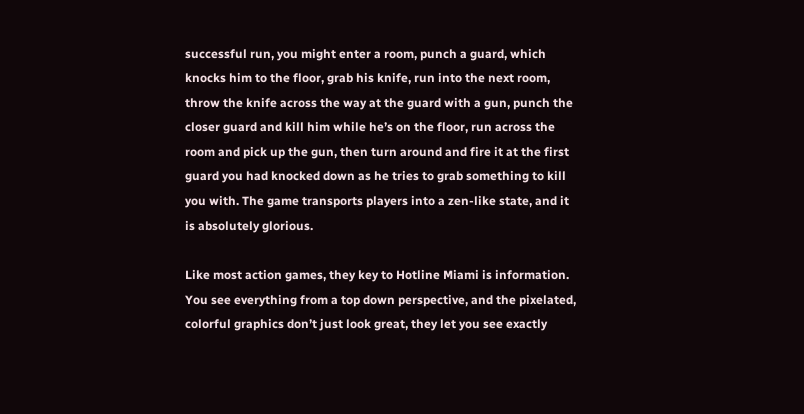successful run, you might enter a room, punch a guard, which knocks him to the floor, grab his knife, run into the next room, throw the knife across the way at the guard with a gun, punch the closer guard and kill him while he’s on the floor, run across the room and pick up the gun, then turn around and fire it at the first guard you had knocked down as he tries to grab something to kill you with. The game transports players into a zen-like state, and it is absolutely glorious.

Like most action games, they key to Hotline Miami is information. You see everything from a top down perspective, and the pixelated, colorful graphics don’t just look great, they let you see exactly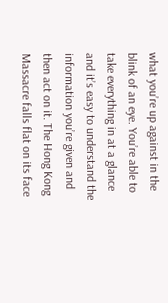what you’re up against in the blink of an eye. You’re able to take everything in at a glance and it’s easy to understand the information you’re given and then act on it. The Hong Kong Massacre falls flat on its face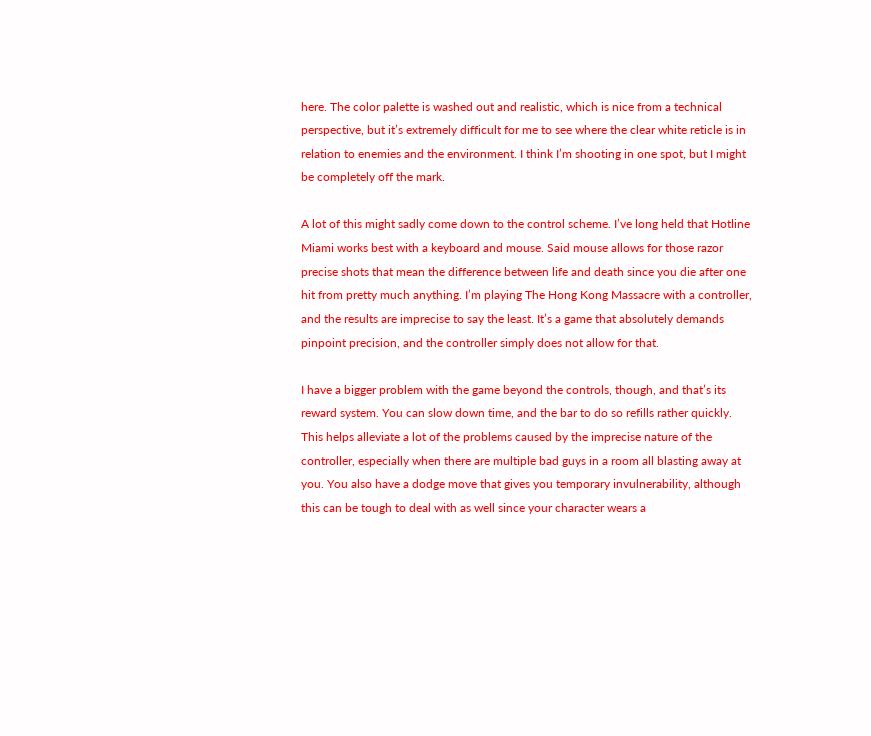here. The color palette is washed out and realistic, which is nice from a technical perspective, but it’s extremely difficult for me to see where the clear white reticle is in relation to enemies and the environment. I think I’m shooting in one spot, but I might be completely off the mark.

A lot of this might sadly come down to the control scheme. I’ve long held that Hotline Miami works best with a keyboard and mouse. Said mouse allows for those razor precise shots that mean the difference between life and death since you die after one hit from pretty much anything. I’m playing The Hong Kong Massacre with a controller, and the results are imprecise to say the least. It’s a game that absolutely demands pinpoint precision, and the controller simply does not allow for that.

I have a bigger problem with the game beyond the controls, though, and that’s its reward system. You can slow down time, and the bar to do so refills rather quickly. This helps alleviate a lot of the problems caused by the imprecise nature of the controller, especially when there are multiple bad guys in a room all blasting away at you. You also have a dodge move that gives you temporary invulnerability, although this can be tough to deal with as well since your character wears a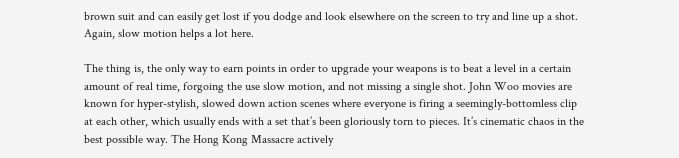brown suit and can easily get lost if you dodge and look elsewhere on the screen to try and line up a shot. Again, slow motion helps a lot here.

The thing is, the only way to earn points in order to upgrade your weapons is to beat a level in a certain amount of real time, forgoing the use slow motion, and not missing a single shot. John Woo movies are known for hyper-stylish, slowed down action scenes where everyone is firing a seemingly-bottomless clip at each other, which usually ends with a set that’s been gloriously torn to pieces. It’s cinematic chaos in the best possible way. The Hong Kong Massacre actively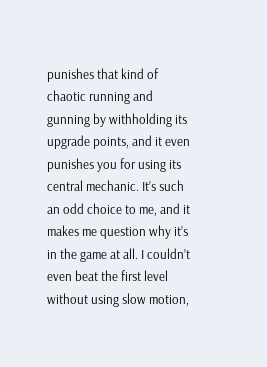punishes that kind of chaotic running and gunning by withholding its upgrade points, and it even punishes you for using its central mechanic. It’s such an odd choice to me, and it makes me question why it’s in the game at all. I couldn’t even beat the first level without using slow motion,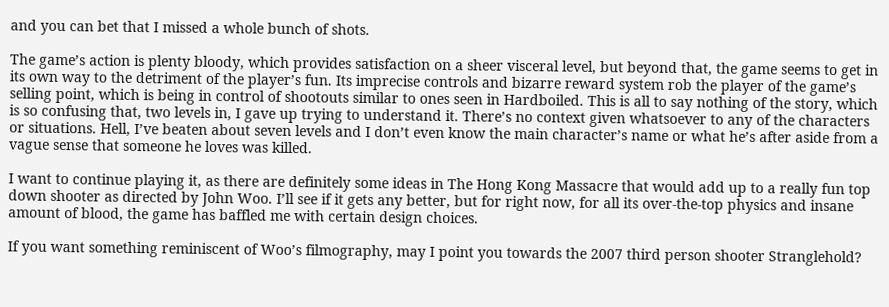and you can bet that I missed a whole bunch of shots.

The game’s action is plenty bloody, which provides satisfaction on a sheer visceral level, but beyond that, the game seems to get in its own way to the detriment of the player’s fun. Its imprecise controls and bizarre reward system rob the player of the game’s selling point, which is being in control of shootouts similar to ones seen in Hardboiled. This is all to say nothing of the story, which is so confusing that, two levels in, I gave up trying to understand it. There’s no context given whatsoever to any of the characters or situations. Hell, I’ve beaten about seven levels and I don’t even know the main character’s name or what he’s after aside from a vague sense that someone he loves was killed.

I want to continue playing it, as there are definitely some ideas in The Hong Kong Massacre that would add up to a really fun top down shooter as directed by John Woo. I’ll see if it gets any better, but for right now, for all its over-the-top physics and insane amount of blood, the game has baffled me with certain design choices.

If you want something reminiscent of Woo’s filmography, may I point you towards the 2007 third person shooter Stranglehold?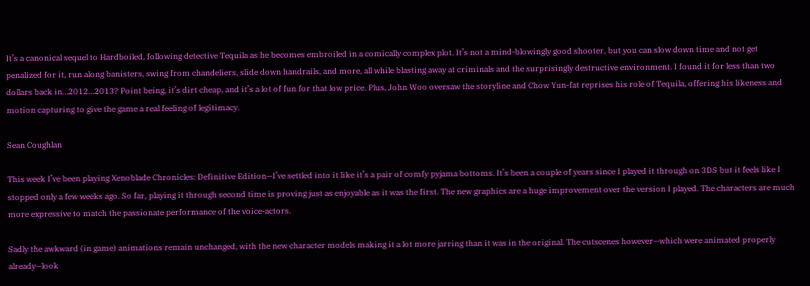It’s a canonical sequel to Hardboiled, following detective Tequila as he becomes embroiled in a comically complex plot. It’s not a mind-blowingly good shooter, but you can slow down time and not get penalized for it, run along banisters, swing from chandeliers, slide down handrails, and more, all while blasting away at criminals and the surprisingly destructive environment. I found it for less than two dollars back in…2012…2013? Point being, it’s dirt cheap, and it’s a lot of fun for that low price. Plus, John Woo oversaw the storyline and Chow Yun-fat reprises his role of Tequila, offering his likeness and motion capturing to give the game a real feeling of legitimacy.

Sean Coughlan

This week I’ve been playing Xenoblade Chronicles: Definitive Edition—I’ve settled into it like it’s a pair of comfy pyjama bottoms. It’s been a couple of years since I played it through on 3DS but it feels like I stopped only a few weeks ago. So far, playing it through second time is proving just as enjoyable as it was the first. The new graphics are a huge improvement over the version I played. The characters are much more expressive to match the passionate performance of the voice-actors.

Sadly the awkward (in game) animations remain unchanged, with the new character models making it a lot more jarring than it was in the original. The cutscenes however—which were animated properly already—look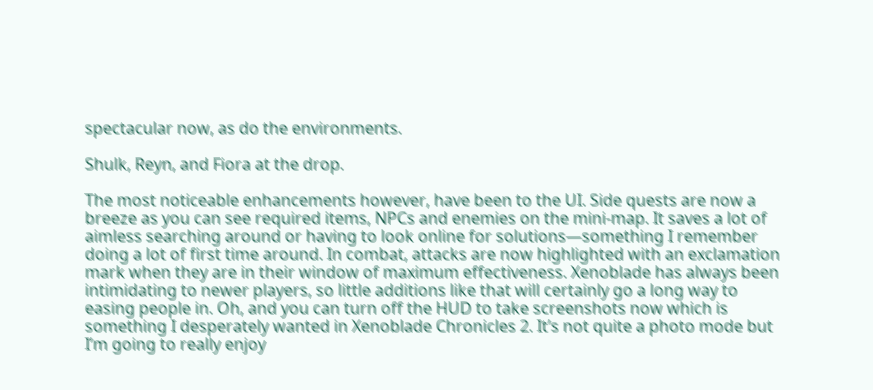spectacular now, as do the environments.

Shulk, Reyn, and Fiora at the drop.

The most noticeable enhancements however, have been to the UI. Side quests are now a breeze as you can see required items, NPCs and enemies on the mini-map. It saves a lot of aimless searching around or having to look online for solutions—something I remember doing a lot of first time around. In combat, attacks are now highlighted with an exclamation mark when they are in their window of maximum effectiveness. Xenoblade has always been intimidating to newer players, so little additions like that will certainly go a long way to easing people in. Oh, and you can turn off the HUD to take screenshots now which is something I desperately wanted in Xenoblade Chronicles 2. It’s not quite a photo mode but I’m going to really enjoy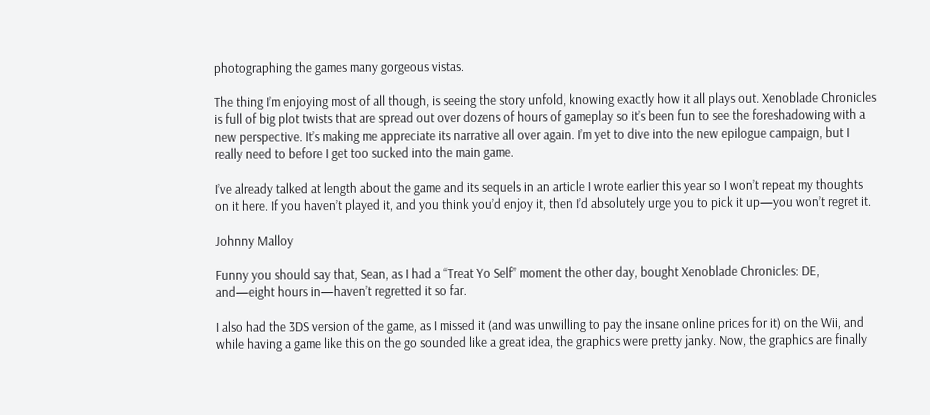photographing the games many gorgeous vistas.

The thing I’m enjoying most of all though, is seeing the story unfold, knowing exactly how it all plays out. Xenoblade Chronicles is full of big plot twists that are spread out over dozens of hours of gameplay so it’s been fun to see the foreshadowing with a new perspective. It’s making me appreciate its narrative all over again. I’m yet to dive into the new epilogue campaign, but I really need to before I get too sucked into the main game.

I’ve already talked at length about the game and its sequels in an article I wrote earlier this year so I won’t repeat my thoughts on it here. If you haven’t played it, and you think you’d enjoy it, then I’d absolutely urge you to pick it up—you won’t regret it.

Johnny Malloy

Funny you should say that, Sean, as I had a “Treat Yo Self” moment the other day, bought Xenoblade Chronicles: DE, and—eight hours in—haven’t regretted it so far.

I also had the 3DS version of the game, as I missed it (and was unwilling to pay the insane online prices for it) on the Wii, and while having a game like this on the go sounded like a great idea, the graphics were pretty janky. Now, the graphics are finally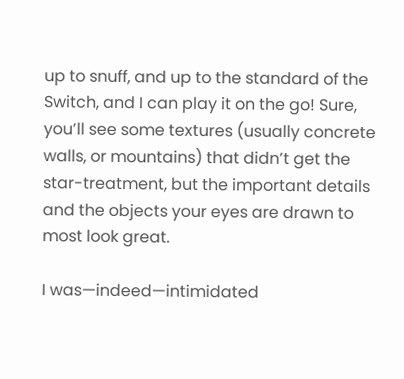up to snuff, and up to the standard of the Switch, and I can play it on the go! Sure, you’ll see some textures (usually concrete walls, or mountains) that didn’t get the star-treatment, but the important details and the objects your eyes are drawn to most look great.

I was—indeed—intimidated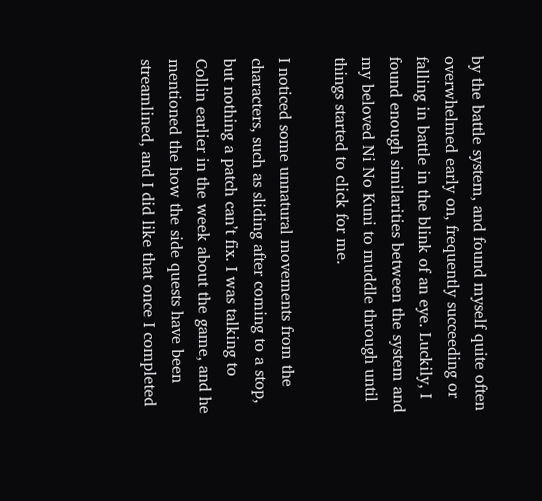by the battle system, and found myself quite often overwhelmed early on, frequently succeeding or falling in battle in the blink of an eye. Luckily, I found enough similarities between the system and my beloved Ni No Kuni to muddle through until things started to click for me.

I noticed some unnatural movements from the characters, such as sliding after coming to a stop, but nothing a patch can’t fix. I was talking to Collin earlier in the week about the game, and he mentioned the how the side quests have been streamlined, and I did like that once I completed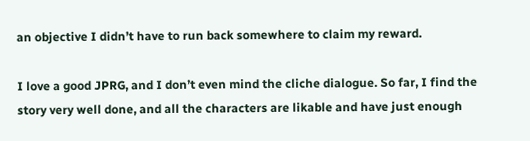an objective I didn’t have to run back somewhere to claim my reward.

I love a good JPRG, and I don’t even mind the cliche dialogue. So far, I find the story very well done, and all the characters are likable and have just enough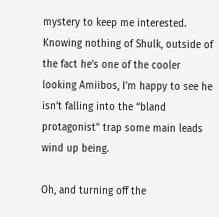mystery to keep me interested. Knowing nothing of Shulk, outside of the fact he’s one of the cooler looking Amiibos, I’m happy to see he isn’t falling into the “bland protagonist” trap some main leads wind up being.

Oh, and turning off the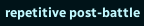repetitive post-battle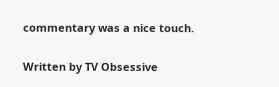commentary was a nice touch.

Written by TV Obsessive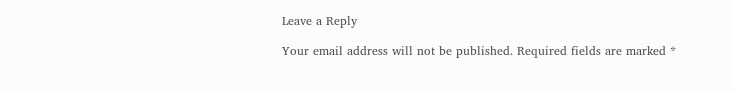Leave a Reply

Your email address will not be published. Required fields are marked *